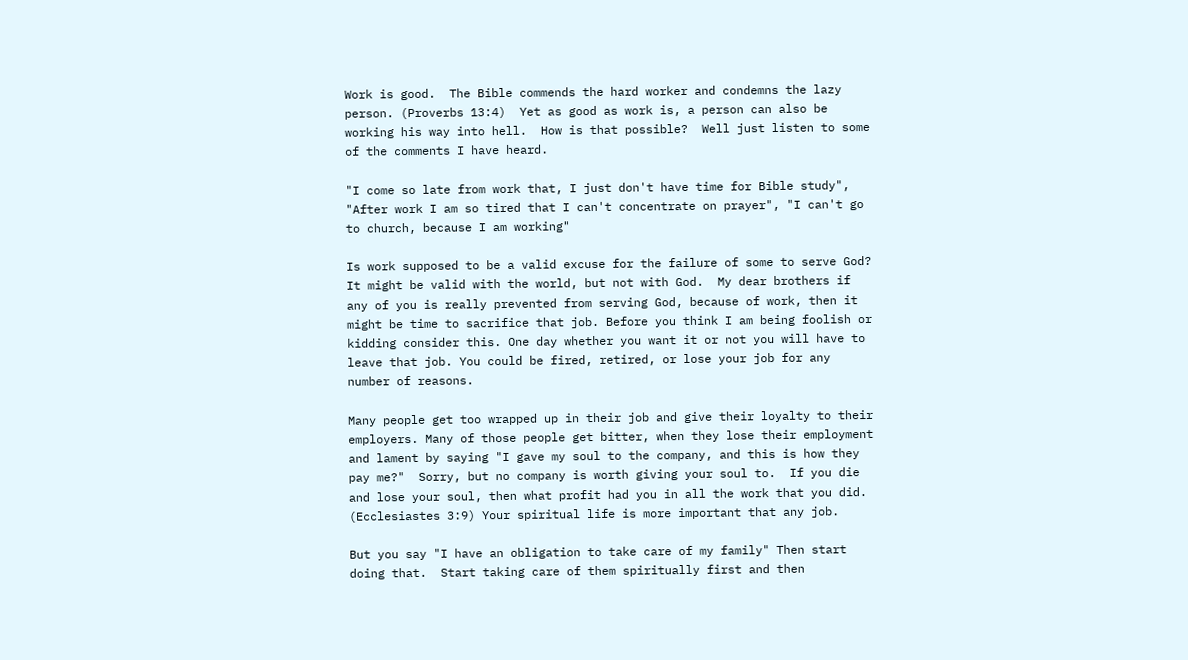Work is good.  The Bible commends the hard worker and condemns the lazy person. (Proverbs 13:4)  Yet as good as work is, a person can also be working his way into hell.  How is that possible?  Well just listen to some of the comments I have heard.

"I come so late from work that, I just don't have time for Bible study", "After work I am so tired that I can't concentrate on prayer", "I can't go to church, because I am working"

Is work supposed to be a valid excuse for the failure of some to serve God?  It might be valid with the world, but not with God.  My dear brothers if any of you is really prevented from serving God, because of work, then it might be time to sacrifice that job. Before you think I am being foolish or kidding consider this. One day whether you want it or not you will have to leave that job. You could be fired, retired, or lose your job for any number of reasons.

Many people get too wrapped up in their job and give their loyalty to their employers. Many of those people get bitter, when they lose their employment and lament by saying "I gave my soul to the company, and this is how they pay me?"  Sorry, but no company is worth giving your soul to.  If you die and lose your soul, then what profit had you in all the work that you did. (Ecclesiastes 3:9) Your spiritual life is more important that any job.

But you say "I have an obligation to take care of my family" Then start doing that.  Start taking care of them spiritually first and then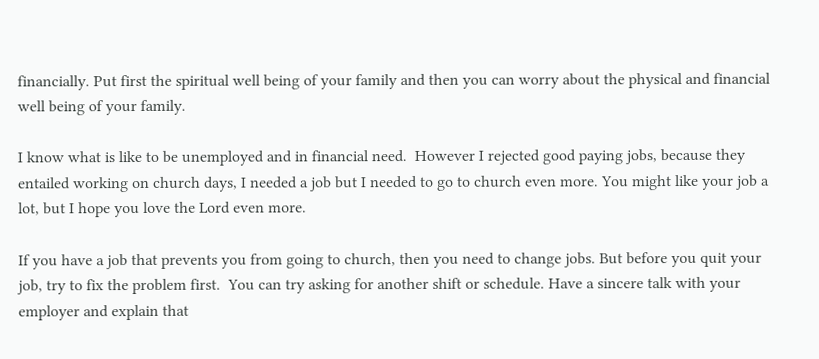financially. Put first the spiritual well being of your family and then you can worry about the physical and financial well being of your family.

I know what is like to be unemployed and in financial need.  However I rejected good paying jobs, because they entailed working on church days, I needed a job but I needed to go to church even more. You might like your job a lot, but I hope you love the Lord even more.

If you have a job that prevents you from going to church, then you need to change jobs. But before you quit your job, try to fix the problem first.  You can try asking for another shift or schedule. Have a sincere talk with your employer and explain that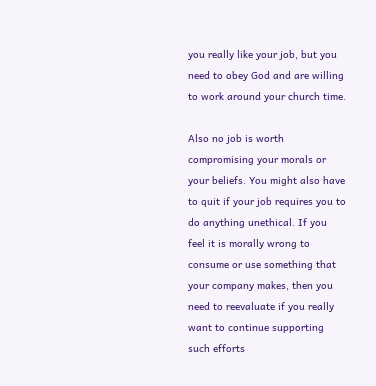you really like your job, but you need to obey God and are willing to work around your church time.

Also no job is worth compromising your morals or your beliefs. You might also have to quit if your job requires you to do anything unethical. If you feel it is morally wrong to consume or use something that your company makes, then you need to reevaluate if you really want to continue supporting such efforts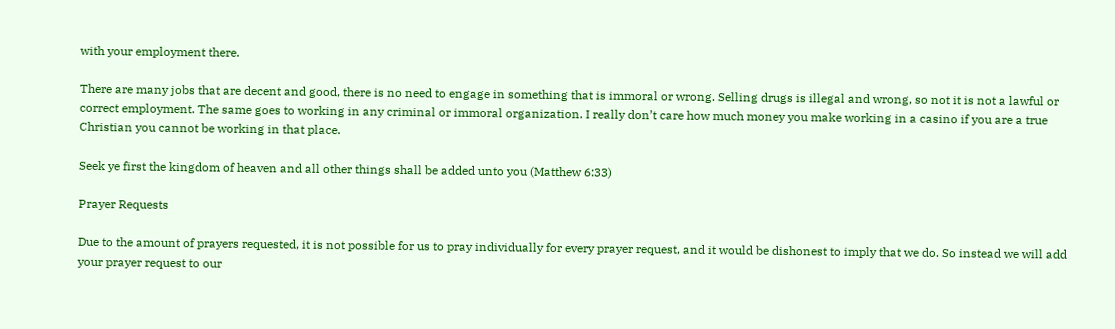with your employment there.

There are many jobs that are decent and good, there is no need to engage in something that is immoral or wrong. Selling drugs is illegal and wrong, so not it is not a lawful or correct employment. The same goes to working in any criminal or immoral organization. I really don’t care how much money you make working in a casino if you are a true Christian you cannot be working in that place.

Seek ye first the kingdom of heaven and all other things shall be added unto you (Matthew 6:33)

Prayer Requests

Due to the amount of prayers requested, it is not possible for us to pray individually for every prayer request, and it would be dishonest to imply that we do. So instead we will add your prayer request to our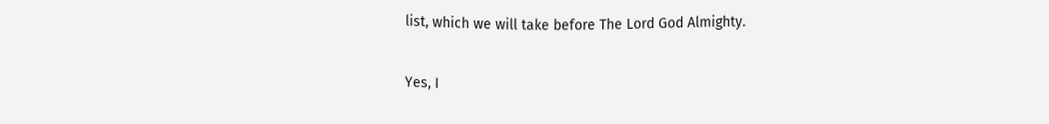list, which we will take before The Lord God Almighty.

Yes, I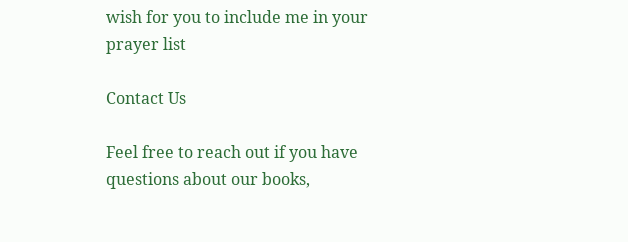wish for you to include me in your prayer list

Contact Us

Feel free to reach out if you have questions about our books,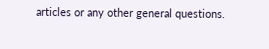articles or any other general questions.